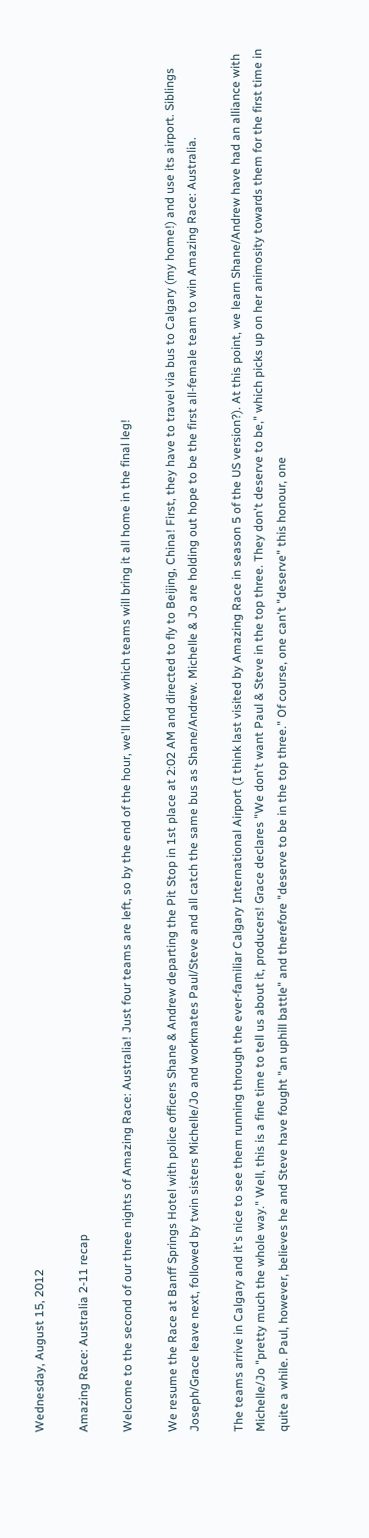Wednesday, August 15, 2012

Amazing Race: Australia 2-11 recap

Welcome to the second of our three nights of Amazing Race: Australia! Just four teams are left, so by the end of the hour, we'll know which teams will bring it all home in the final leg!

We resume the Race at Banff Springs Hotel with police officers Shane & Andrew departing the Pit Stop in 1st place at 2:02 AM and directed to fly to Beijing, China! First, they have to travel via bus to Calgary (my home!) and use its airport. Siblings Joseph/Grace leave next, followed by twin sisters Michelle/Jo and workmates Paul/Steve and all catch the same bus as Shane/Andrew. Michelle & Jo are holding out hope to be the first all-female team to win Amazing Race: Australia.

The teams arrive in Calgary and it's nice to see them running through the ever-familiar Calgary International Airport (I think last visited by Amazing Race in season 5 of the US version?). At this point, we learn Shane/Andrew have had an alliance with Michelle/Jo "pretty much the whole way." Well, this is a fine time to tell us about it, producers! Grace declares "We don't want Paul & Steve in the top three. They don't deserve to be," which picks up on her animosity towards them for the first time in quite a while. Paul, however, believes he and Steve have fought "an uphill battle" and therefore "deserve to be in the top three." Of course, one can't "deserve" this honour, one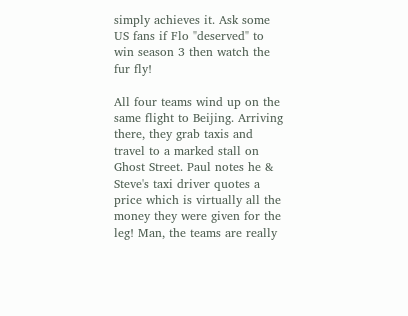simply achieves it. Ask some US fans if Flo "deserved" to win season 3 then watch the fur fly!

All four teams wind up on the same flight to Beijing. Arriving there, they grab taxis and travel to a marked stall on Ghost Street. Paul notes he & Steve's taxi driver quotes a price which is virtually all the money they were given for the leg! Man, the teams are really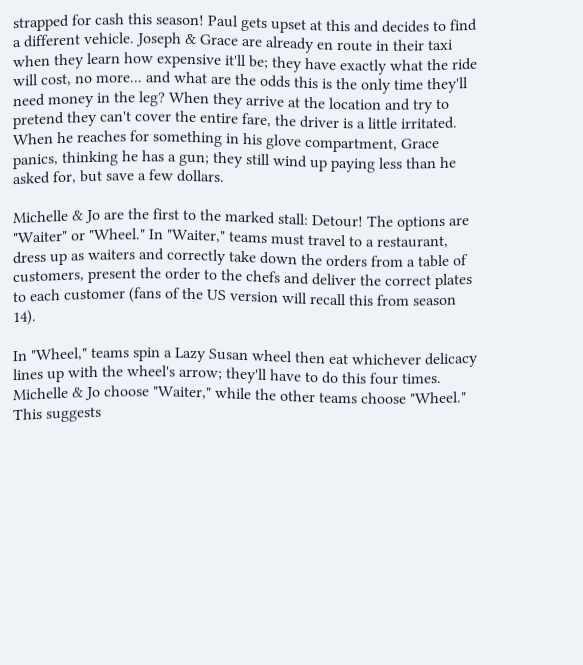strapped for cash this season! Paul gets upset at this and decides to find a different vehicle. Joseph & Grace are already en route in their taxi when they learn how expensive it'll be; they have exactly what the ride will cost, no more... and what are the odds this is the only time they'll need money in the leg? When they arrive at the location and try to pretend they can't cover the entire fare, the driver is a little irritated. When he reaches for something in his glove compartment, Grace panics, thinking he has a gun; they still wind up paying less than he asked for, but save a few dollars.

Michelle & Jo are the first to the marked stall: Detour! The options are "Waiter" or "Wheel." In "Waiter," teams must travel to a restaurant, dress up as waiters and correctly take down the orders from a table of customers, present the order to the chefs and deliver the correct plates to each customer (fans of the US version will recall this from season 14).

In "Wheel," teams spin a Lazy Susan wheel then eat whichever delicacy lines up with the wheel's arrow; they'll have to do this four times. Michelle & Jo choose "Waiter," while the other teams choose "Wheel." This suggests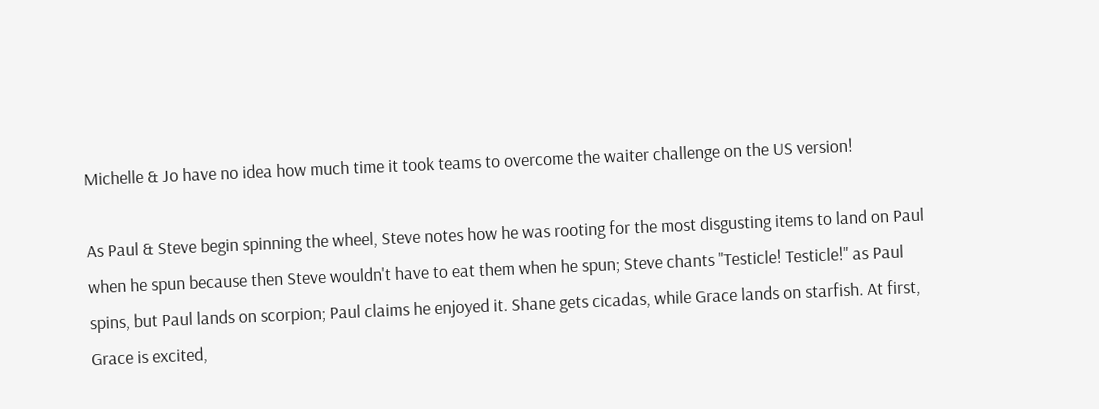Michelle & Jo have no idea how much time it took teams to overcome the waiter challenge on the US version!

As Paul & Steve begin spinning the wheel, Steve notes how he was rooting for the most disgusting items to land on Paul when he spun because then Steve wouldn't have to eat them when he spun; Steve chants "Testicle! Testicle!" as Paul spins, but Paul lands on scorpion; Paul claims he enjoyed it. Shane gets cicadas, while Grace lands on starfish. At first, Grace is excited,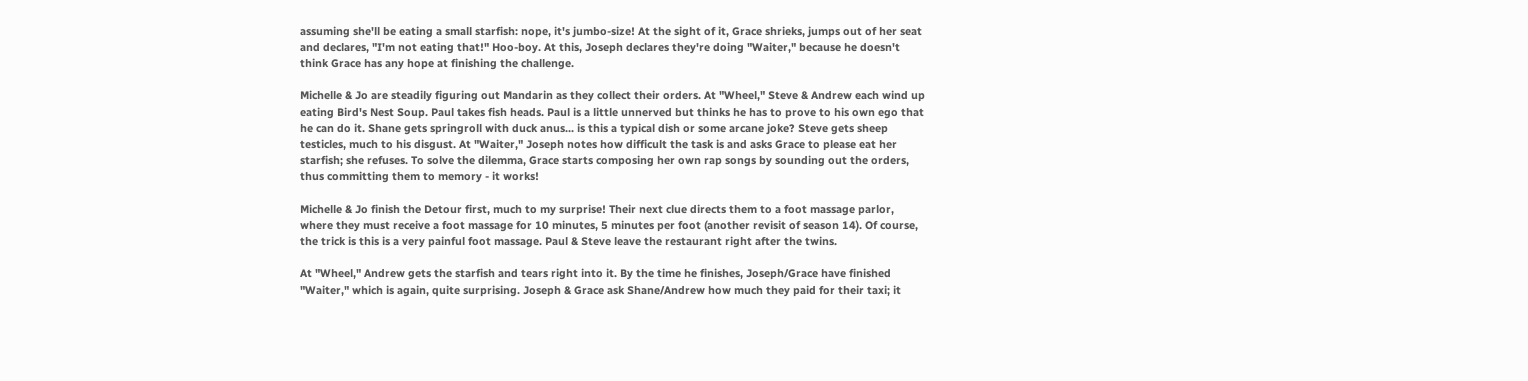assuming she'll be eating a small starfish: nope, it's jumbo-size! At the sight of it, Grace shrieks, jumps out of her seat and declares, "I'm not eating that!" Hoo-boy. At this, Joseph declares they're doing "Waiter," because he doesn't think Grace has any hope at finishing the challenge.

Michelle & Jo are steadily figuring out Mandarin as they collect their orders. At "Wheel," Steve & Andrew each wind up eating Bird's Nest Soup. Paul takes fish heads. Paul is a little unnerved but thinks he has to prove to his own ego that he can do it. Shane gets springroll with duck anus... is this a typical dish or some arcane joke? Steve gets sheep testicles, much to his disgust. At "Waiter," Joseph notes how difficult the task is and asks Grace to please eat her starfish; she refuses. To solve the dilemma, Grace starts composing her own rap songs by sounding out the orders, thus committing them to memory - it works!

Michelle & Jo finish the Detour first, much to my surprise! Their next clue directs them to a foot massage parlor, where they must receive a foot massage for 10 minutes, 5 minutes per foot (another revisit of season 14). Of course, the trick is this is a very painful foot massage. Paul & Steve leave the restaurant right after the twins.

At "Wheel," Andrew gets the starfish and tears right into it. By the time he finishes, Joseph/Grace have finished "Waiter," which is again, quite surprising. Joseph & Grace ask Shane/Andrew how much they paid for their taxi; it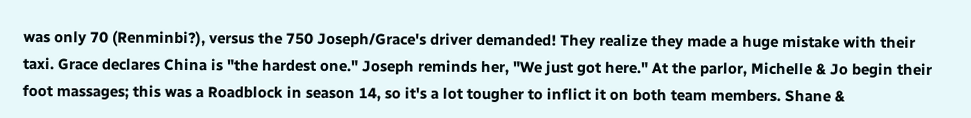was only 70 (Renminbi?), versus the 750 Joseph/Grace's driver demanded! They realize they made a huge mistake with their taxi. Grace declares China is "the hardest one." Joseph reminds her, "We just got here." At the parlor, Michelle & Jo begin their foot massages; this was a Roadblock in season 14, so it's a lot tougher to inflict it on both team members. Shane &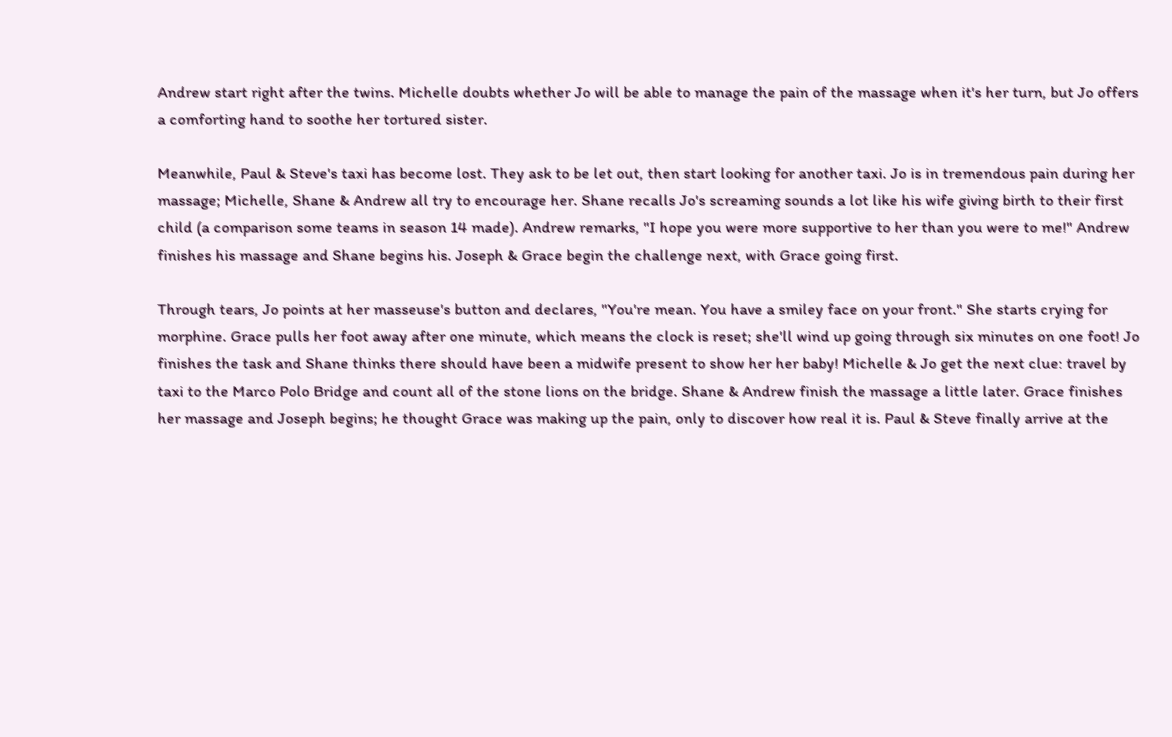Andrew start right after the twins. Michelle doubts whether Jo will be able to manage the pain of the massage when it's her turn, but Jo offers a comforting hand to soothe her tortured sister.

Meanwhile, Paul & Steve's taxi has become lost. They ask to be let out, then start looking for another taxi. Jo is in tremendous pain during her massage; Michelle, Shane & Andrew all try to encourage her. Shane recalls Jo's screaming sounds a lot like his wife giving birth to their first child (a comparison some teams in season 14 made). Andrew remarks, "I hope you were more supportive to her than you were to me!" Andrew finishes his massage and Shane begins his. Joseph & Grace begin the challenge next, with Grace going first.

Through tears, Jo points at her masseuse's button and declares, "You're mean. You have a smiley face on your front." She starts crying for morphine. Grace pulls her foot away after one minute, which means the clock is reset; she'll wind up going through six minutes on one foot! Jo finishes the task and Shane thinks there should have been a midwife present to show her her baby! Michelle & Jo get the next clue: travel by taxi to the Marco Polo Bridge and count all of the stone lions on the bridge. Shane & Andrew finish the massage a little later. Grace finishes her massage and Joseph begins; he thought Grace was making up the pain, only to discover how real it is. Paul & Steve finally arrive at the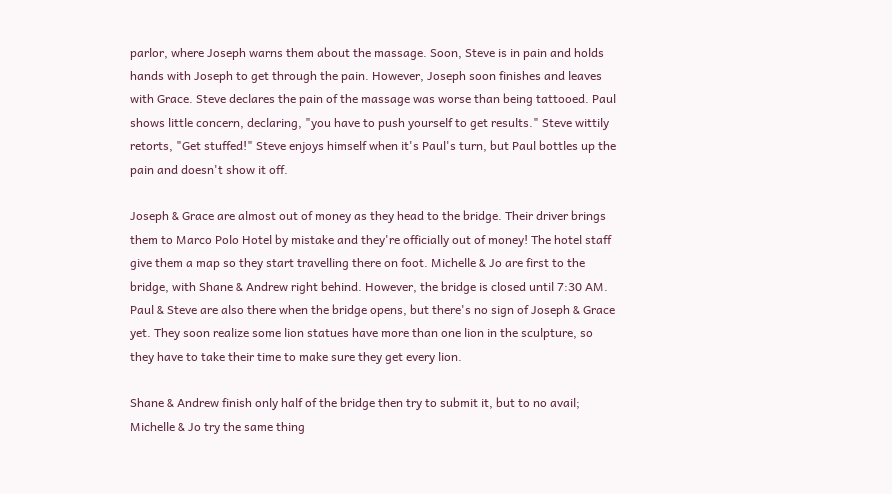parlor, where Joseph warns them about the massage. Soon, Steve is in pain and holds hands with Joseph to get through the pain. However, Joseph soon finishes and leaves with Grace. Steve declares the pain of the massage was worse than being tattooed. Paul shows little concern, declaring, "you have to push yourself to get results." Steve wittily retorts, "Get stuffed!" Steve enjoys himself when it's Paul's turn, but Paul bottles up the pain and doesn't show it off.

Joseph & Grace are almost out of money as they head to the bridge. Their driver brings them to Marco Polo Hotel by mistake and they're officially out of money! The hotel staff give them a map so they start travelling there on foot. Michelle & Jo are first to the bridge, with Shane & Andrew right behind. However, the bridge is closed until 7:30 AM. Paul & Steve are also there when the bridge opens, but there's no sign of Joseph & Grace yet. They soon realize some lion statues have more than one lion in the sculpture, so they have to take their time to make sure they get every lion.

Shane & Andrew finish only half of the bridge then try to submit it, but to no avail; Michelle & Jo try the same thing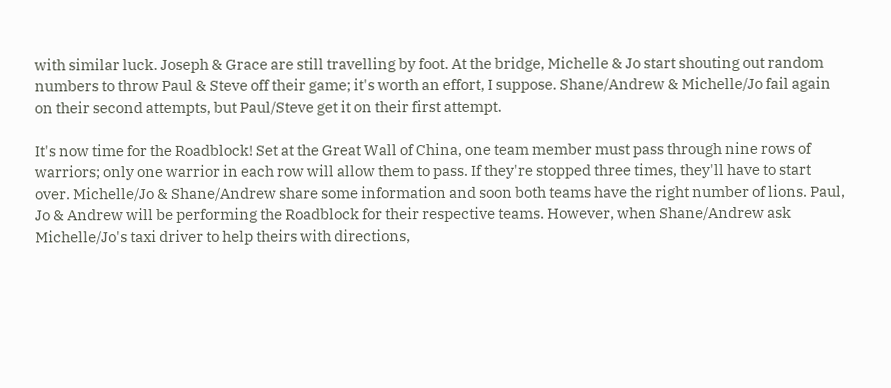with similar luck. Joseph & Grace are still travelling by foot. At the bridge, Michelle & Jo start shouting out random numbers to throw Paul & Steve off their game; it's worth an effort, I suppose. Shane/Andrew & Michelle/Jo fail again on their second attempts, but Paul/Steve get it on their first attempt.

It's now time for the Roadblock! Set at the Great Wall of China, one team member must pass through nine rows of warriors; only one warrior in each row will allow them to pass. If they're stopped three times, they'll have to start over. Michelle/Jo & Shane/Andrew share some information and soon both teams have the right number of lions. Paul, Jo & Andrew will be performing the Roadblock for their respective teams. However, when Shane/Andrew ask Michelle/Jo's taxi driver to help theirs with directions,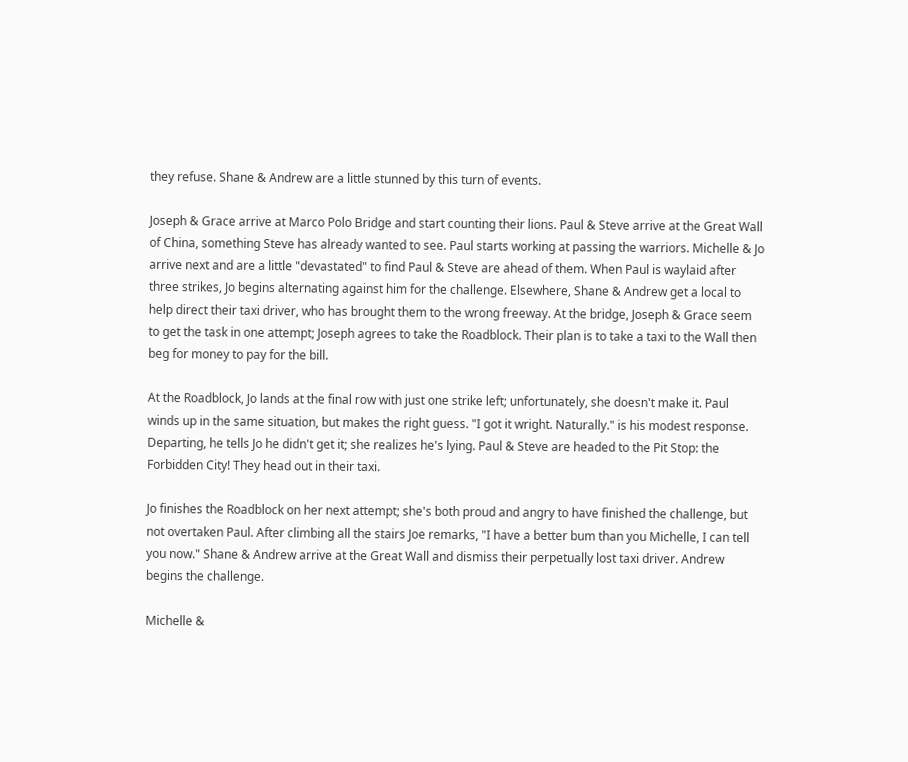they refuse. Shane & Andrew are a little stunned by this turn of events.

Joseph & Grace arrive at Marco Polo Bridge and start counting their lions. Paul & Steve arrive at the Great Wall of China, something Steve has already wanted to see. Paul starts working at passing the warriors. Michelle & Jo arrive next and are a little "devastated" to find Paul & Steve are ahead of them. When Paul is waylaid after three strikes, Jo begins alternating against him for the challenge. Elsewhere, Shane & Andrew get a local to help direct their taxi driver, who has brought them to the wrong freeway. At the bridge, Joseph & Grace seem to get the task in one attempt; Joseph agrees to take the Roadblock. Their plan is to take a taxi to the Wall then beg for money to pay for the bill.

At the Roadblock, Jo lands at the final row with just one strike left; unfortunately, she doesn't make it. Paul winds up in the same situation, but makes the right guess. "I got it wright. Naturally." is his modest response. Departing, he tells Jo he didn't get it; she realizes he's lying. Paul & Steve are headed to the Pit Stop: the Forbidden City! They head out in their taxi.

Jo finishes the Roadblock on her next attempt; she's both proud and angry to have finished the challenge, but not overtaken Paul. After climbing all the stairs Joe remarks, "I have a better bum than you Michelle, I can tell you now." Shane & Andrew arrive at the Great Wall and dismiss their perpetually lost taxi driver. Andrew begins the challenge.

Michelle &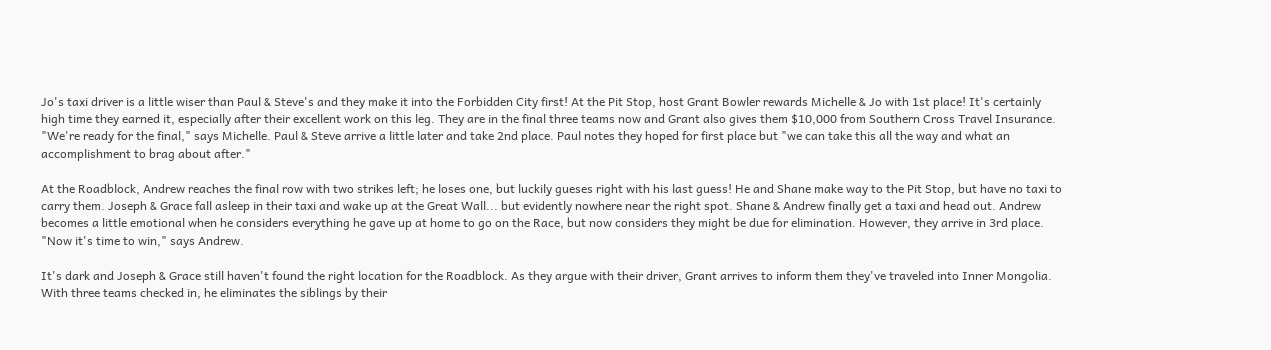Jo's taxi driver is a little wiser than Paul & Steve's and they make it into the Forbidden City first! At the Pit Stop, host Grant Bowler rewards Michelle & Jo with 1st place! It's certainly high time they earned it, especially after their excellent work on this leg. They are in the final three teams now and Grant also gives them $10,000 from Southern Cross Travel Insurance. "We're ready for the final," says Michelle. Paul & Steve arrive a little later and take 2nd place. Paul notes they hoped for first place but "we can take this all the way and what an accomplishment to brag about after."

At the Roadblock, Andrew reaches the final row with two strikes left; he loses one, but luckily gueses right with his last guess! He and Shane make way to the Pit Stop, but have no taxi to carry them. Joseph & Grace fall asleep in their taxi and wake up at the Great Wall... but evidently nowhere near the right spot. Shane & Andrew finally get a taxi and head out. Andrew becomes a little emotional when he considers everything he gave up at home to go on the Race, but now considers they might be due for elimination. However, they arrive in 3rd place. "Now it's time to win," says Andrew.

It's dark and Joseph & Grace still haven't found the right location for the Roadblock. As they argue with their driver, Grant arrives to inform them they've traveled into Inner Mongolia. With three teams checked in, he eliminates the siblings by their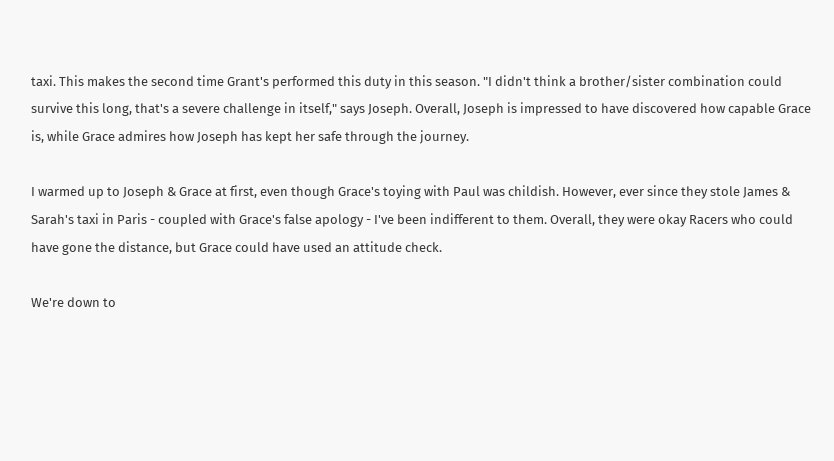taxi. This makes the second time Grant's performed this duty in this season. "I didn't think a brother/sister combination could survive this long, that's a severe challenge in itself," says Joseph. Overall, Joseph is impressed to have discovered how capable Grace is, while Grace admires how Joseph has kept her safe through the journey.

I warmed up to Joseph & Grace at first, even though Grace's toying with Paul was childish. However, ever since they stole James & Sarah's taxi in Paris - coupled with Grace's false apology - I've been indifferent to them. Overall, they were okay Racers who could have gone the distance, but Grace could have used an attitude check.

We're down to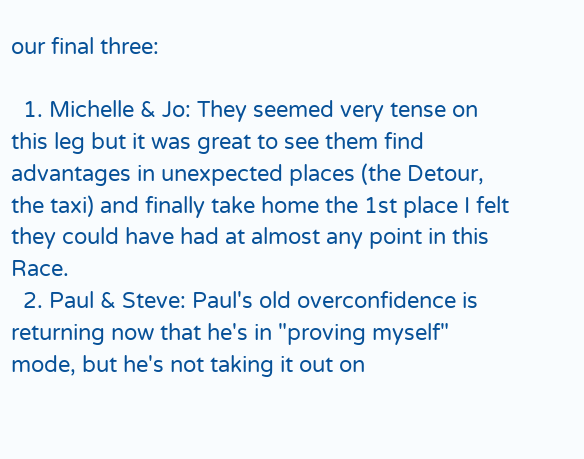our final three:

  1. Michelle & Jo: They seemed very tense on this leg but it was great to see them find advantages in unexpected places (the Detour, the taxi) and finally take home the 1st place I felt they could have had at almost any point in this Race.
  2. Paul & Steve: Paul's old overconfidence is returning now that he's in "proving myself" mode, but he's not taking it out on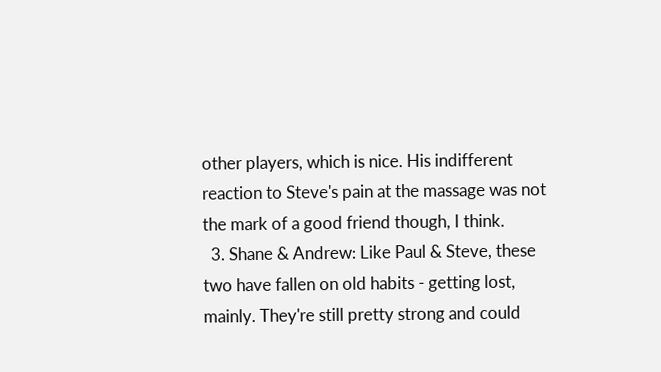other players, which is nice. His indifferent reaction to Steve's pain at the massage was not the mark of a good friend though, I think.
  3. Shane & Andrew: Like Paul & Steve, these two have fallen on old habits - getting lost, mainly. They're still pretty strong and could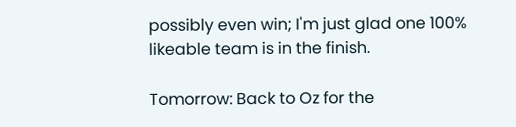possibly even win; I'm just glad one 100% likeable team is in the finish.

Tomorrow: Back to Oz for the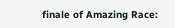finale of Amazing Race: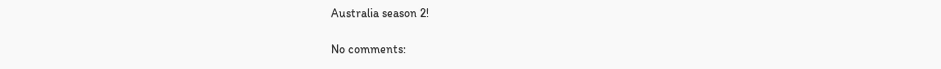Australia season 2!

No comments: